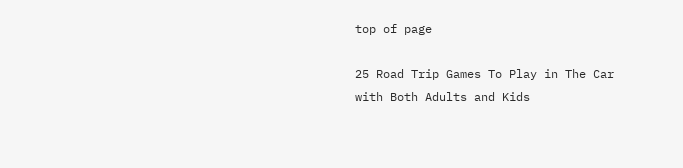top of page

25 Road Trip Games To Play in The Car with Both Adults and Kids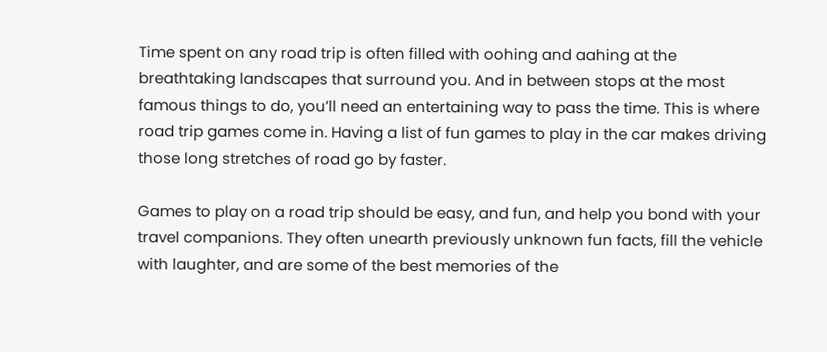Time spent on any road trip is often filled with oohing and aahing at the breathtaking landscapes that surround you. And in between stops at the most famous things to do, you’ll need an entertaining way to pass the time. This is where road trip games come in. Having a list of fun games to play in the car makes driving those long stretches of road go by faster.

Games to play on a road trip should be easy, and fun, and help you bond with your travel companions. They often unearth previously unknown fun facts, fill the vehicle with laughter, and are some of the best memories of the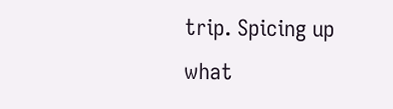trip. Spicing up what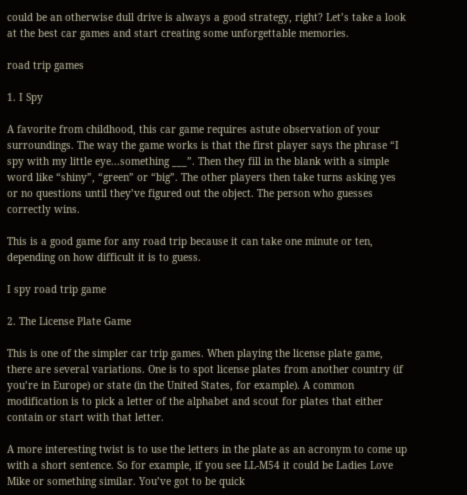could be an otherwise dull drive is always a good strategy, right? Let’s take a look at the best car games and start creating some unforgettable memories.

road trip games

1. I Spy

A favorite from childhood, this car game requires astute observation of your surroundings. The way the game works is that the first player says the phrase “I spy with my little eye...something ___”. Then they fill in the blank with a simple word like “shiny”, “green” or “big”. The other players then take turns asking yes or no questions until they’ve figured out the object. The person who guesses correctly wins.

This is a good game for any road trip because it can take one minute or ten, depending on how difficult it is to guess.

I spy road trip game

2. The License Plate Game

This is one of the simpler car trip games. When playing the license plate game, there are several variations. One is to spot license plates from another country (if you’re in Europe) or state (in the United States, for example). A common modification is to pick a letter of the alphabet and scout for plates that either contain or start with that letter.

A more interesting twist is to use the letters in the plate as an acronym to come up with a short sentence. So for example, if you see LL-M54 it could be Ladies Love Mike or something similar. You’ve got to be quick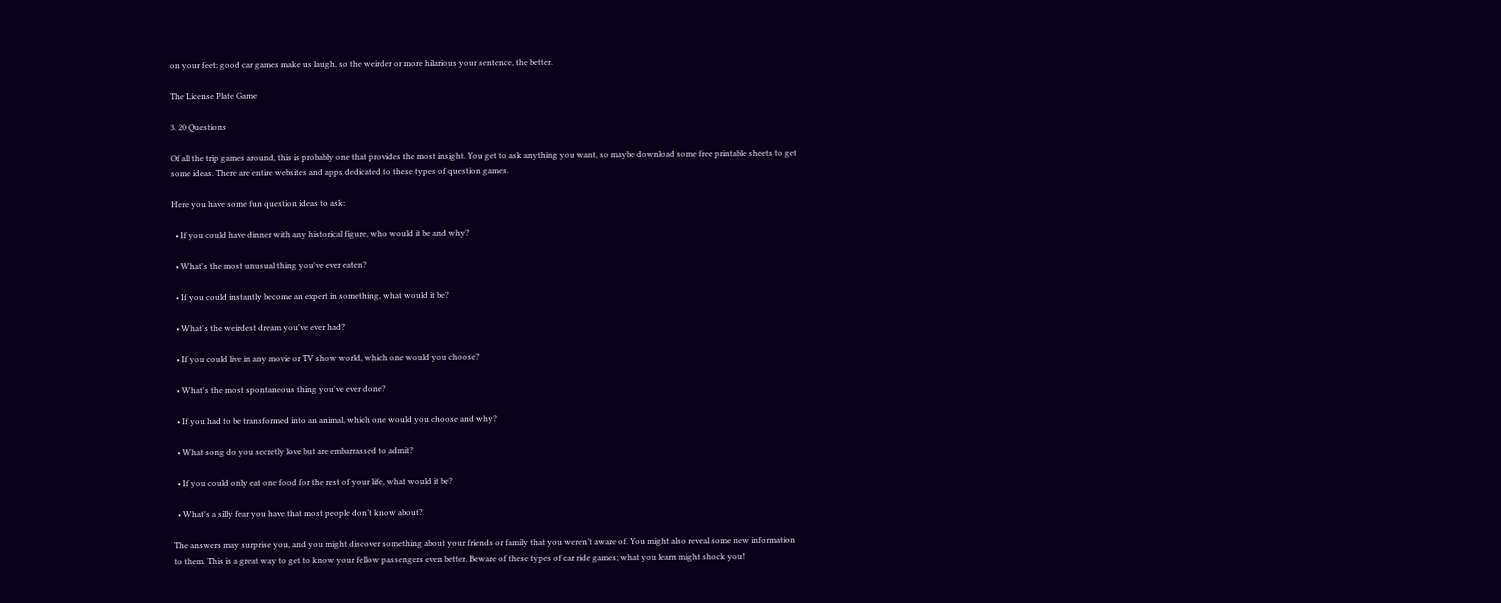on your feet; good car games make us laugh, so the weirder or more hilarious your sentence, the better.

The License Plate Game

3. 20 Questions

Of all the trip games around, this is probably one that provides the most insight. You get to ask anything you want, so maybe download some free printable sheets to get some ideas. There are entire websites and apps dedicated to these types of question games.

Here you have some fun question ideas to ask:

  • If you could have dinner with any historical figure, who would it be and why?

  • What's the most unusual thing you've ever eaten?

  • If you could instantly become an expert in something, what would it be?

  • What's the weirdest dream you've ever had?

  • If you could live in any movie or TV show world, which one would you choose?

  • What's the most spontaneous thing you've ever done?

  • If you had to be transformed into an animal, which one would you choose and why?

  • What song do you secretly love but are embarrassed to admit?

  • If you could only eat one food for the rest of your life, what would it be?

  • What's a silly fear you have that most people don’t know about?

The answers may surprise you, and you might discover something about your friends or family that you weren’t aware of. You might also reveal some new information to them. This is a great way to get to know your fellow passengers even better. Beware of these types of car ride games; what you learn might shock you!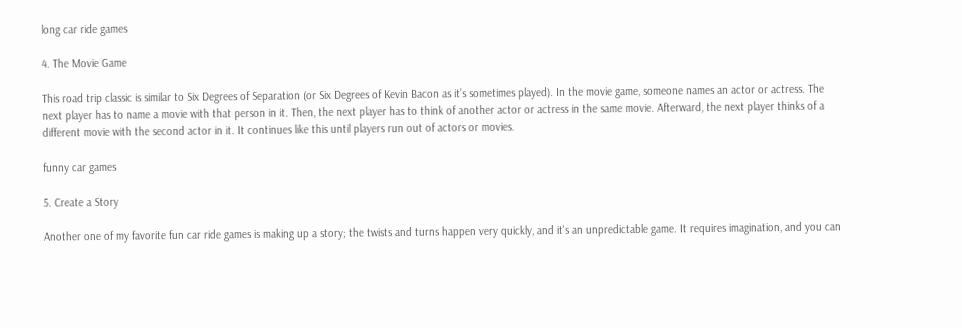long car ride games

4. The Movie Game

This road trip classic is similar to Six Degrees of Separation (or Six Degrees of Kevin Bacon as it’s sometimes played). In the movie game, someone names an actor or actress. The next player has to name a movie with that person in it. Then, the next player has to think of another actor or actress in the same movie. Afterward, the next player thinks of a different movie with the second actor in it. It continues like this until players run out of actors or movies.

funny car games

5. Create a Story

Another one of my favorite fun car ride games is making up a story; the twists and turns happen very quickly, and it's an unpredictable game. It requires imagination, and you can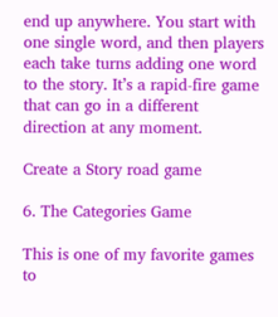end up anywhere. You start with one single word, and then players each take turns adding one word to the story. It’s a rapid-fire game that can go in a different direction at any moment.

Create a Story road game

6. The Categories Game

This is one of my favorite games to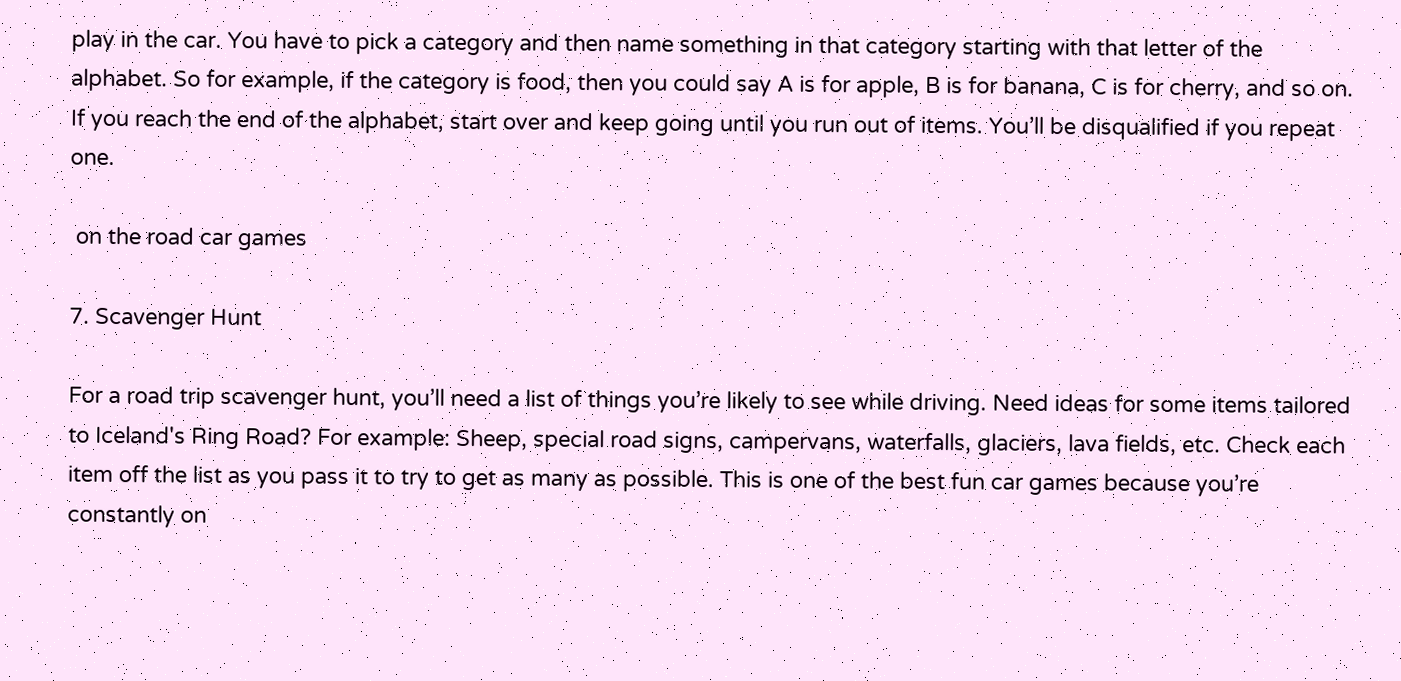play in the car. You have to pick a category and then name something in that category starting with that letter of the alphabet. So for example, if the category is food, then you could say A is for apple, B is for banana, C is for cherry, and so on. If you reach the end of the alphabet, start over and keep going until you run out of items. You’ll be disqualified if you repeat one.

 on the road car games

7. Scavenger Hunt

For a road trip scavenger hunt, you’ll need a list of things you’re likely to see while driving. Need ideas for some items tailored to Iceland's Ring Road? For example: Sheep, special road signs, campervans, waterfalls, glaciers, lava fields, etc. Check each item off the list as you pass it to try to get as many as possible. This is one of the best fun car games because you’re constantly on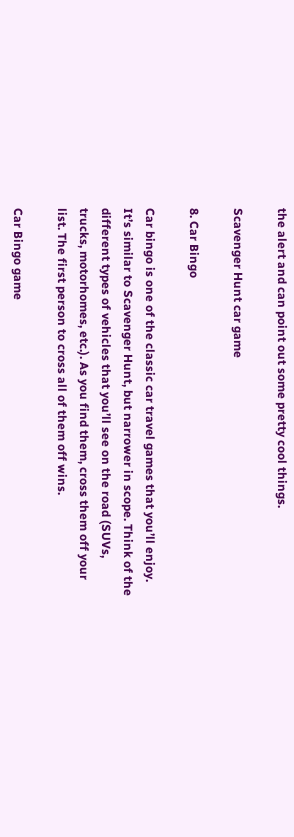the alert and can point out some pretty cool things.

Scavenger Hunt car game

8. Car Bingo

Car bingo is one of the classic car travel games that you’ll enjoy. It’s similar to Scavenger Hunt, but narrower in scope. Think of the different types of vehicles that you’ll see on the road (SUVs, trucks, motorhomes, etc.). As you find them, cross them off your list. The first person to cross all of them off wins.

Car Bingo game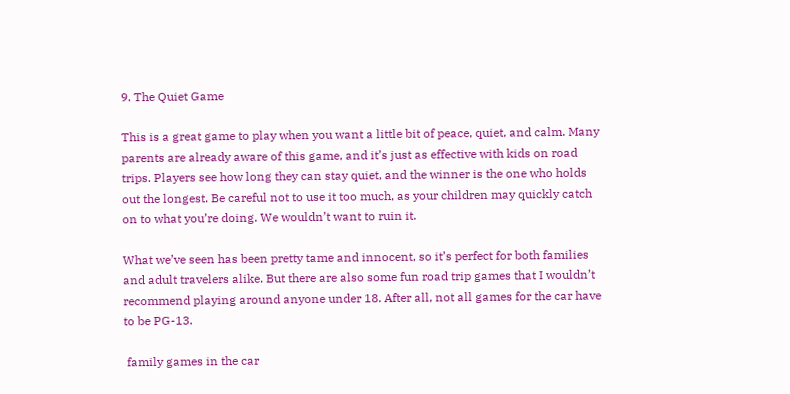9. The Quiet Game

This is a great game to play when you want a little bit of peace, quiet, and calm. Many parents are already aware of this game, and it’s just as effective with kids on road trips. Players see how long they can stay quiet, and the winner is the one who holds out the longest. Be careful not to use it too much, as your children may quickly catch on to what you’re doing. We wouldn’t want to ruin it.

What we’ve seen has been pretty tame and innocent, so it’s perfect for both families and adult travelers alike. But there are also some fun road trip games that I wouldn’t recommend playing around anyone under 18. After all, not all games for the car have to be PG-13.

 family games in the car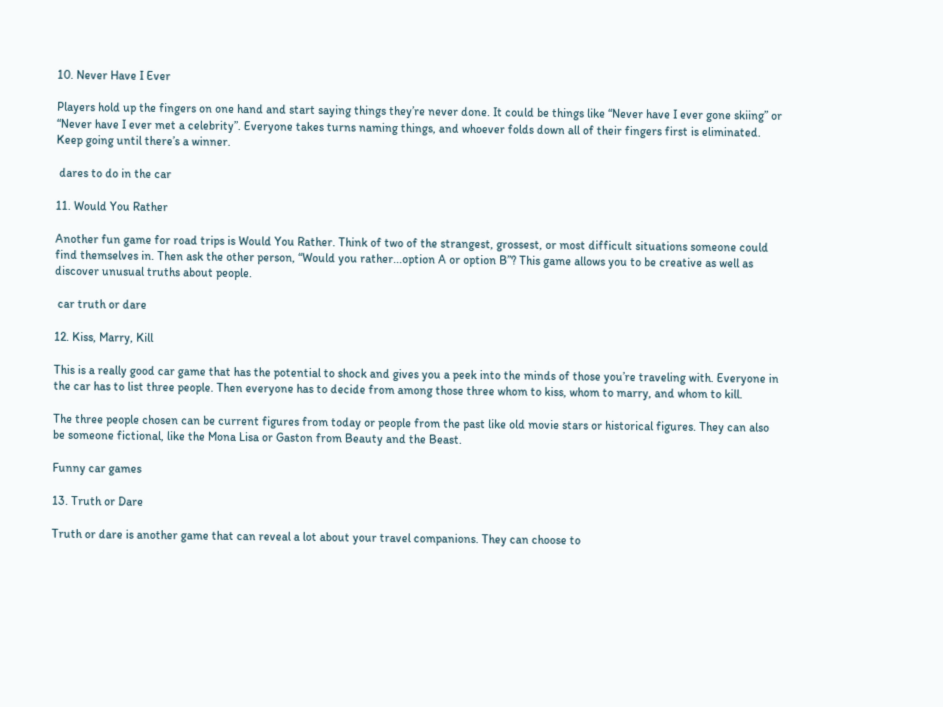10. Never Have I Ever

Players hold up the fingers on one hand and start saying things they’re never done. It could be things like “Never have I ever gone skiing” or “Never have I ever met a celebrity”. Everyone takes turns naming things, and whoever folds down all of their fingers first is eliminated. Keep going until there’s a winner.

 dares to do in the car

11. Would You Rather

Another fun game for road trips is Would You Rather. Think of two of the strangest, grossest, or most difficult situations someone could find themselves in. Then ask the other person, “Would you rather...option A or option B”? This game allows you to be creative as well as discover unusual truths about people.

 car truth or dare

12. Kiss, Marry, Kill

This is a really good car game that has the potential to shock and gives you a peek into the minds of those you’re traveling with. Everyone in the car has to list three people. Then everyone has to decide from among those three whom to kiss, whom to marry, and whom to kill.

The three people chosen can be current figures from today or people from the past like old movie stars or historical figures. They can also be someone fictional, like the Mona Lisa or Gaston from Beauty and the Beast.

Funny car games

13. Truth or Dare

Truth or dare is another game that can reveal a lot about your travel companions. They can choose to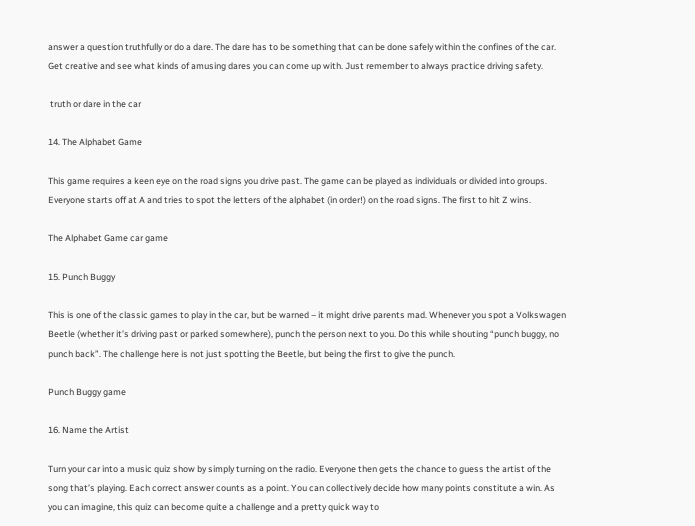answer a question truthfully or do a dare. The dare has to be something that can be done safely within the confines of the car. Get creative and see what kinds of amusing dares you can come up with. Just remember to always practice driving safety.

 truth or dare in the car

14. The Alphabet Game

This game requires a keen eye on the road signs you drive past. The game can be played as individuals or divided into groups. Everyone starts off at A and tries to spot the letters of the alphabet (in order!) on the road signs. The first to hit Z wins.

The Alphabet Game car game

15. Punch Buggy

This is one of the classic games to play in the car, but be warned – it might drive parents mad. Whenever you spot a Volkswagen Beetle (whether it’s driving past or parked somewhere), punch the person next to you. Do this while shouting “punch buggy, no punch back”. The challenge here is not just spotting the Beetle, but being the first to give the punch.

Punch Buggy game

16. Name the Artist

Turn your car into a music quiz show by simply turning on the radio. Everyone then gets the chance to guess the artist of the song that’s playing. Each correct answer counts as a point. You can collectively decide how many points constitute a win. As you can imagine, this quiz can become quite a challenge and a pretty quick way to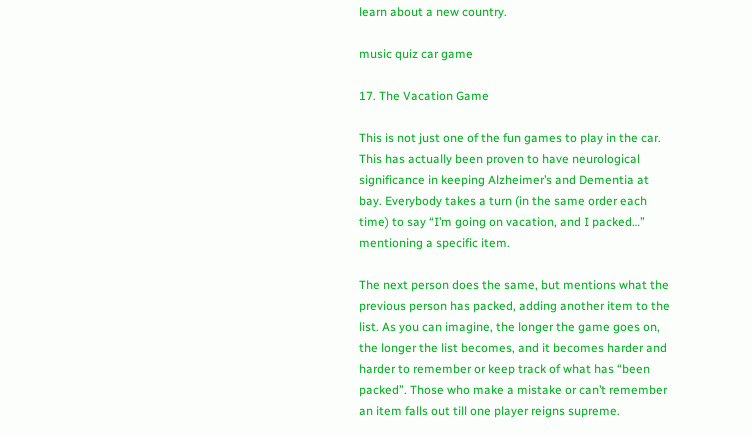learn about a new country.

music quiz car game

17. The Vacation Game

This is not just one of the fun games to play in the car. This has actually been proven to have neurological significance in keeping Alzheimer’s and Dementia at bay. Everybody takes a turn (in the same order each time) to say “I’m going on vacation, and I packed…” mentioning a specific item.

The next person does the same, but mentions what the previous person has packed, adding another item to the list. As you can imagine, the longer the game goes on, the longer the list becomes, and it becomes harder and harder to remember or keep track of what has “been packed”. Those who make a mistake or can’t remember an item falls out till one player reigns supreme.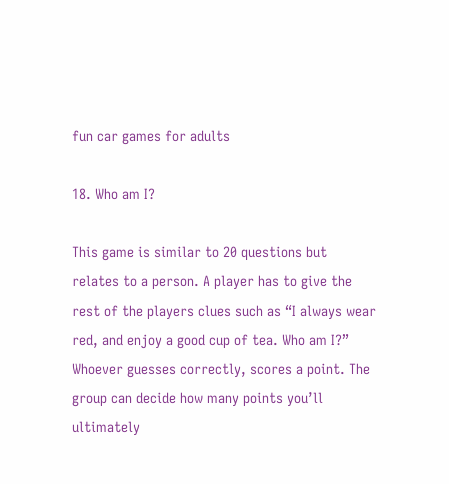fun car games for adults

18. Who am I?

This game is similar to 20 questions but relates to a person. A player has to give the rest of the players clues such as “I always wear red, and enjoy a good cup of tea. Who am I?” Whoever guesses correctly, scores a point. The group can decide how many points you’ll ultimately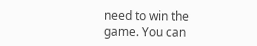need to win the game. You can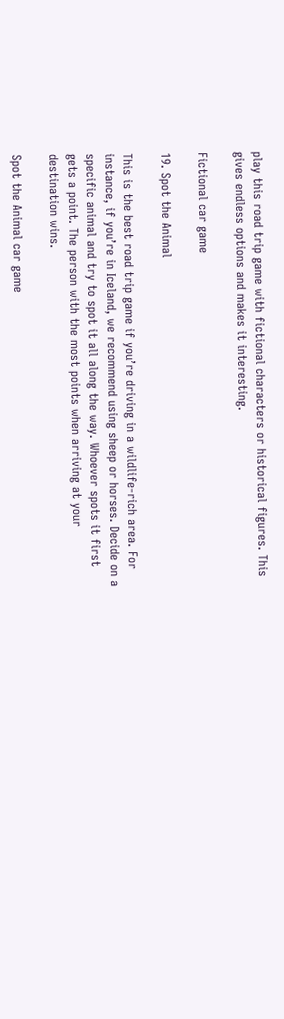play this road trip game with fictional characters or historical figures. This gives endless options and makes it interesting.

Fictional car game

19. Spot the Animal

This is the best road trip game if you’re driving in a wildlife-rich area. For instance, if you’re in Iceland, we recommend using sheep or horses. Decide on a specific animal and try to spot it all along the way. Whoever spots it first gets a point. The person with the most points when arriving at your destination wins.

Spot the Animal car game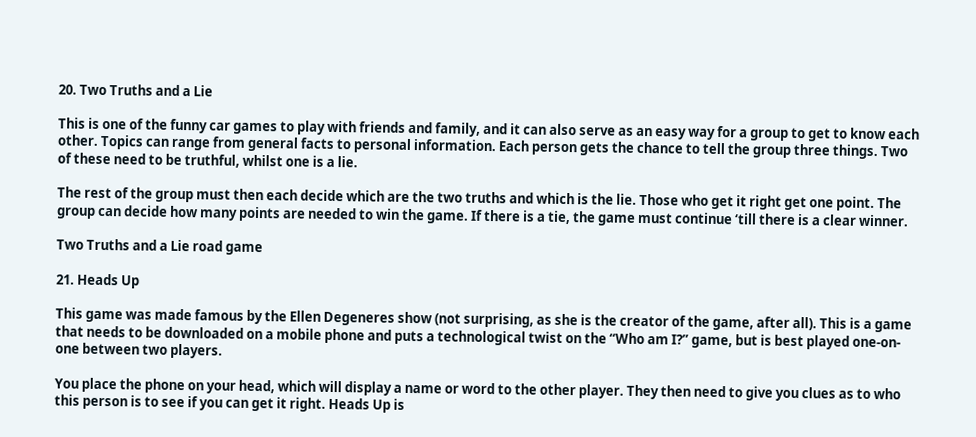20. Two Truths and a Lie

This is one of the funny car games to play with friends and family, and it can also serve as an easy way for a group to get to know each other. Topics can range from general facts to personal information. Each person gets the chance to tell the group three things. Two of these need to be truthful, whilst one is a lie.

The rest of the group must then each decide which are the two truths and which is the lie. Those who get it right get one point. The group can decide how many points are needed to win the game. If there is a tie, the game must continue ‘till there is a clear winner.

Two Truths and a Lie road game

21. Heads Up

This game was made famous by the Ellen Degeneres show (not surprising, as she is the creator of the game, after all). This is a game that needs to be downloaded on a mobile phone and puts a technological twist on the “Who am I?” game, but is best played one-on-one between two players.

You place the phone on your head, which will display a name or word to the other player. They then need to give you clues as to who this person is to see if you can get it right. Heads Up is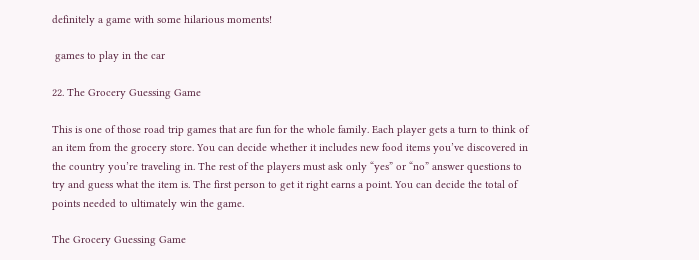definitely a game with some hilarious moments!

 games to play in the car

22. The Grocery Guessing Game

This is one of those road trip games that are fun for the whole family. Each player gets a turn to think of an item from the grocery store. You can decide whether it includes new food items you’ve discovered in the country you’re traveling in. The rest of the players must ask only “yes” or “no” answer questions to try and guess what the item is. The first person to get it right earns a point. You can decide the total of points needed to ultimately win the game.

The Grocery Guessing Game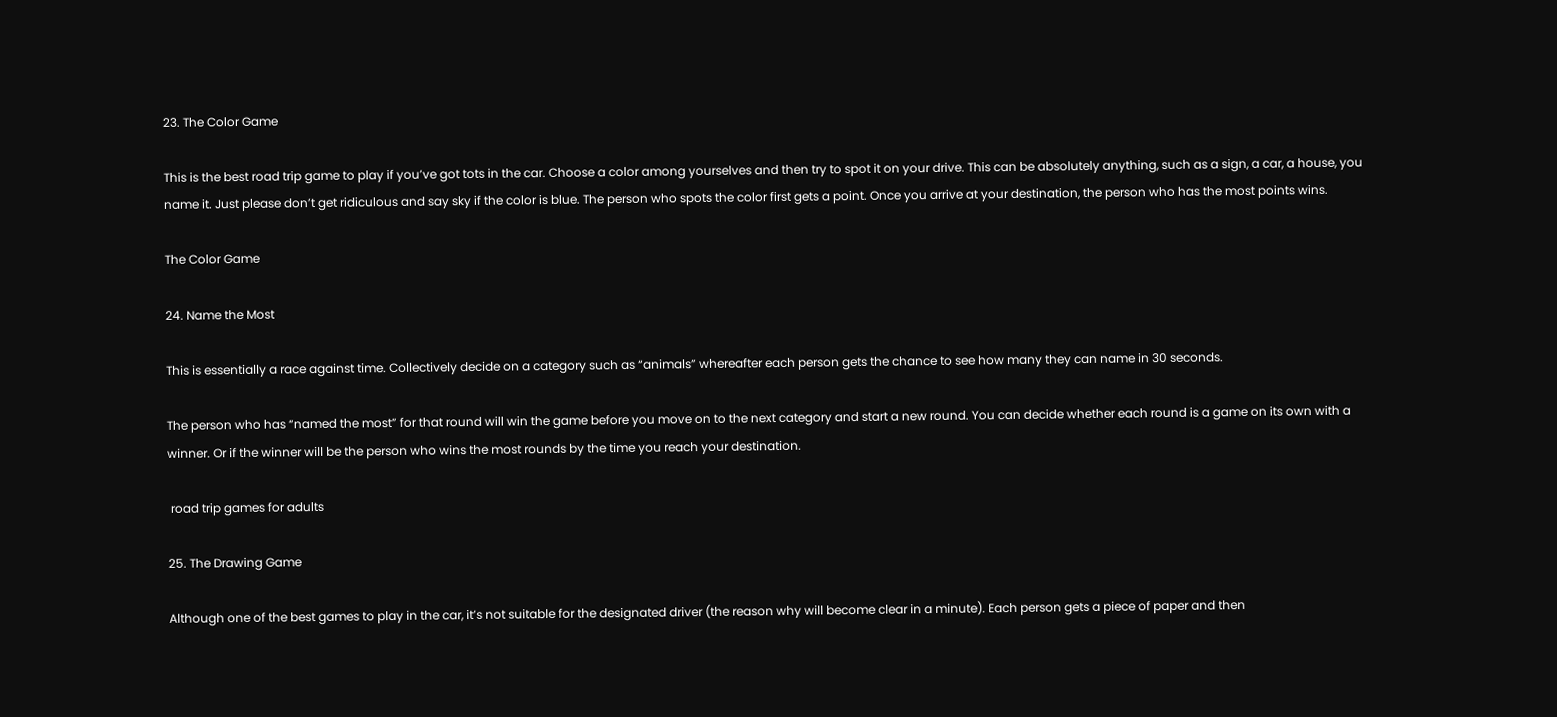23. The Color Game

This is the best road trip game to play if you’ve got tots in the car. Choose a color among yourselves and then try to spot it on your drive. This can be absolutely anything, such as a sign, a car, a house, you name it. Just please don’t get ridiculous and say sky if the color is blue. The person who spots the color first gets a point. Once you arrive at your destination, the person who has the most points wins.

The Color Game

24. Name the Most

This is essentially a race against time. Collectively decide on a category such as “animals” whereafter each person gets the chance to see how many they can name in 30 seconds.

The person who has “named the most” for that round will win the game before you move on to the next category and start a new round. You can decide whether each round is a game on its own with a winner. Or if the winner will be the person who wins the most rounds by the time you reach your destination.

 road trip games for adults

25. The Drawing Game

Although one of the best games to play in the car, it’s not suitable for the designated driver (the reason why will become clear in a minute). Each person gets a piece of paper and then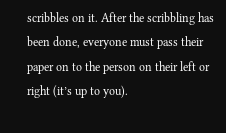scribbles on it. After the scribbling has been done, everyone must pass their paper on to the person on their left or right (it’s up to you).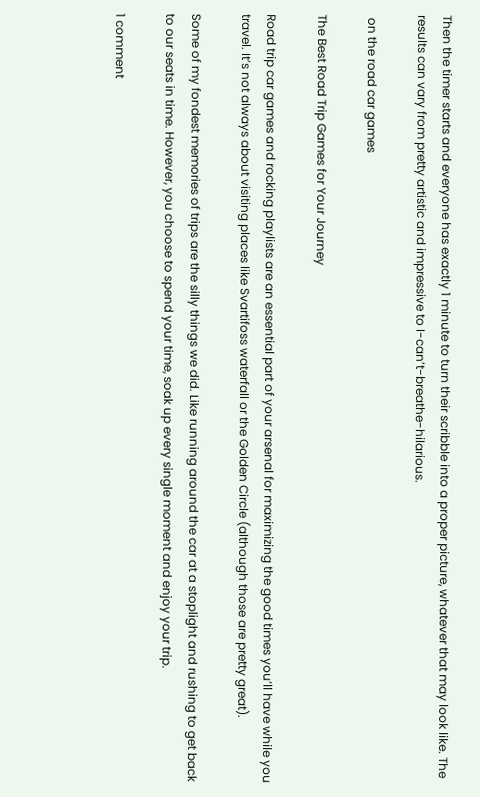Then the timer starts and everyone has exactly 1 minute to turn their scribble into a proper picture, whatever that may look like. The results can vary from pretty artistic and impressive to I-can’t-breathe-hilarious.

 on the road car games

The Best Road Trip Games for Your Journey

Road trip car games and rocking playlists are an essential part of your arsenal for maximizing the good times you’ll have while you travel. It’s not always about visiting places like Svartifoss waterfall or the Golden Circle (although those are pretty great).

Some of my fondest memories of trips are the silly things we did. Like running around the car at a stoplight and rushing to get back to our seats in time. However, you choose to spend your time, soak up every single moment and enjoy your trip.

1 comment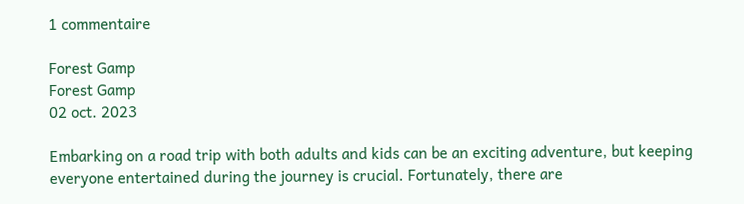1 commentaire

Forest Gamp
Forest Gamp
02 oct. 2023

Embarking on a road trip with both adults and kids can be an exciting adventure, but keeping everyone entertained during the journey is crucial. Fortunately, there are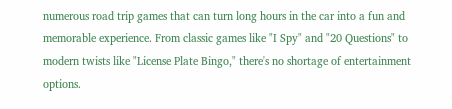numerous road trip games that can turn long hours in the car into a fun and memorable experience. From classic games like "I Spy" and "20 Questions" to modern twists like "License Plate Bingo," there's no shortage of entertainment options.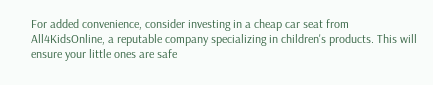For added convenience, consider investing in a cheap car seat from All4KidsOnline, a reputable company specializing in children's products. This will ensure your little ones are safe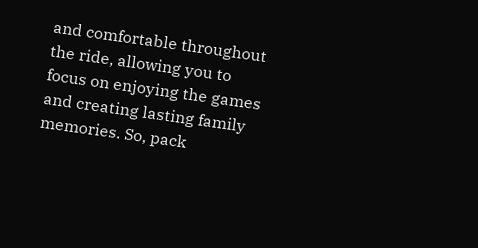and comfortable throughout the ride, allowing you to focus on enjoying the games and creating lasting family memories. So, pack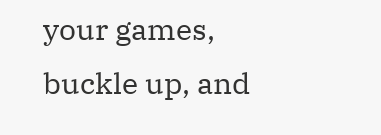your games, buckle up, and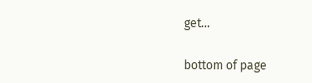get…

bottom of page